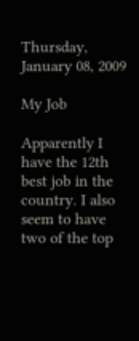Thursday, January 08, 2009

My Job

Apparently I have the 12th best job in the country. I also seem to have two of the top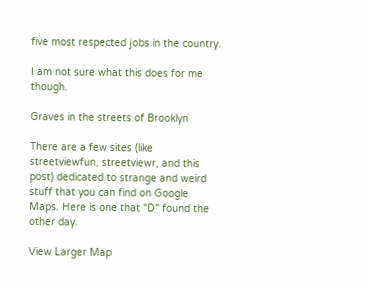five most respected jobs in the country.

I am not sure what this does for me though.

Graves in the streets of Brooklyn

There are a few sites (like streetviewfun, streetviewr, and this post) dedicated to strange and weird stuff that you can find on Google Maps. Here is one that "D" found the other day.

View Larger Map